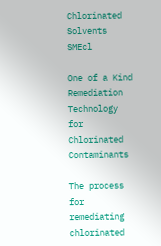Chlorinated Solvents SMEcl

One of a Kind Remediation Technology for Chlorinated Contaminants

The process for remediating chlorinated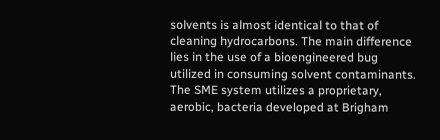solvents is almost identical to that of cleaning hydrocarbons. The main difference lies in the use of a bioengineered bug utilized in consuming solvent contaminants. The SME system utilizes a proprietary, aerobic, bacteria developed at Brigham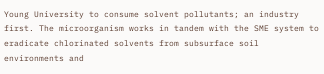Young University to consume solvent pollutants; an industry first. The microorganism works in tandem with the SME system to eradicate chlorinated solvents from subsurface soil environments and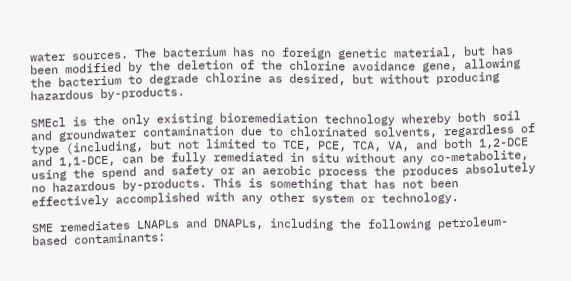water sources. The bacterium has no foreign genetic material, but has been modified by the deletion of the chlorine avoidance gene, allowing the bacterium to degrade chlorine as desired, but without producing hazardous by-products.

SMEcl is the only existing bioremediation technology whereby both soil and groundwater contamination due to chlorinated solvents, regardless of type (including, but not limited to TCE, PCE, TCA, VA, and both 1,2-DCE and 1,1-DCE, can be fully remediated in situ without any co-metabolite, using the spend and safety or an aerobic process the produces absolutely no hazardous by-products. This is something that has not been effectively accomplished with any other system or technology.

SME remediates LNAPLs and DNAPLs, including the following petroleum-based contaminants: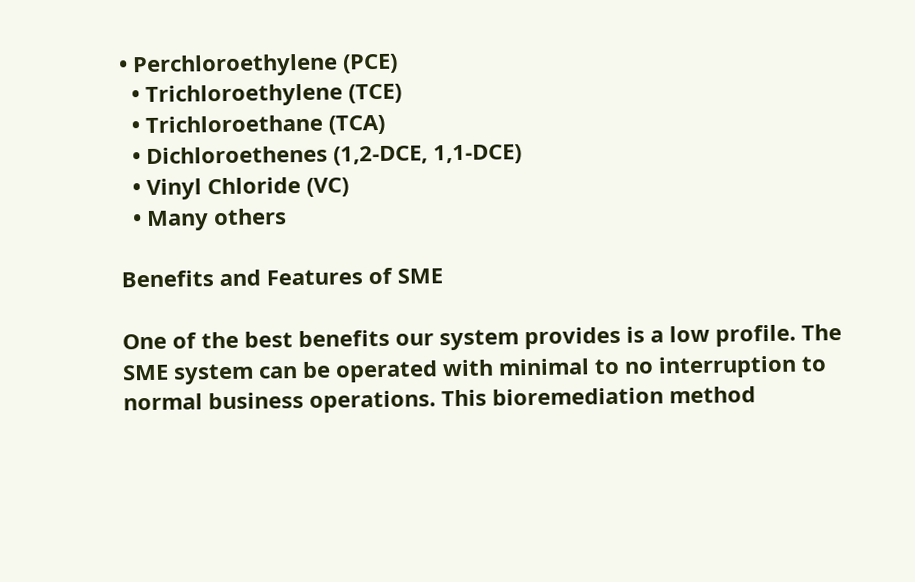• Perchloroethylene (PCE)
  • Trichloroethylene (TCE)
  • Trichloroethane (TCA)
  • Dichloroethenes (1,2‐DCE, 1,1‐DCE)
  • Vinyl Chloride (VC)
  • Many others

Benefits and Features of SME

One of the best benefits our system provides is a low profile. The SME system can be operated with minimal to no interruption to normal business operations. This bioremediation method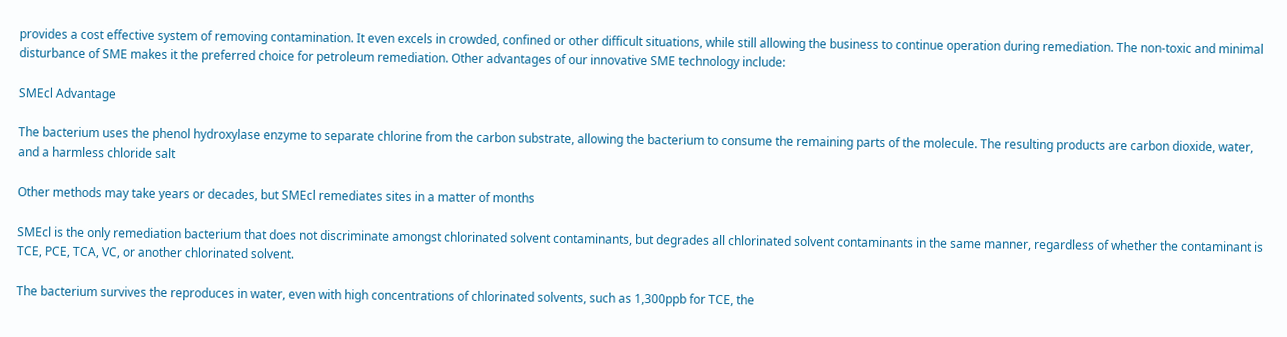provides a cost effective system of removing contamination. It even excels in crowded, confined or other difficult situations, while still allowing the business to continue operation during remediation. The non-toxic and minimal disturbance of SME makes it the preferred choice for petroleum remediation. Other advantages of our innovative SME technology include:

SMEcl Advantage

The bacterium uses the phenol hydroxylase enzyme to separate chlorine from the carbon substrate, allowing the bacterium to consume the remaining parts of the molecule. The resulting products are carbon dioxide, water, and a harmless chloride salt

Other methods may take years or decades, but SMEcl remediates sites in a matter of months

SMEcl is the only remediation bacterium that does not discriminate amongst chlorinated solvent contaminants, but degrades all chlorinated solvent contaminants in the same manner, regardless of whether the contaminant is TCE, PCE, TCA, VC, or another chlorinated solvent.

The bacterium survives the reproduces in water, even with high concentrations of chlorinated solvents, such as 1,300ppb for TCE, the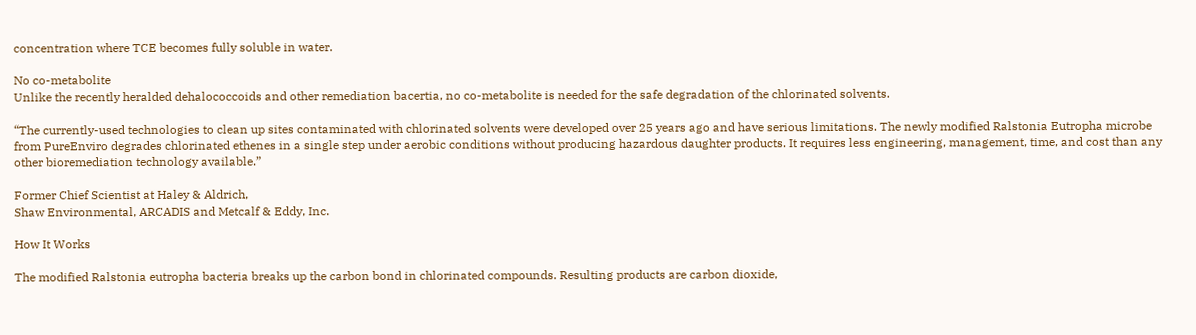concentration where TCE becomes fully soluble in water.

No co-metabolite
Unlike the recently heralded dehalococcoids and other remediation bacertia, no co-metabolite is needed for the safe degradation of the chlorinated solvents.

“The currently-used technologies to clean up sites contaminated with chlorinated solvents were developed over 25 years ago and have serious limitations. The newly modified Ralstonia Eutropha microbe from PureEnviro degrades chlorinated ethenes in a single step under aerobic conditions without producing hazardous daughter products. It requires less engineering, management, time, and cost than any other bioremediation technology available.”

Former Chief Scientist at Haley & Aldrich,
Shaw Environmental, ARCADIS and Metcalf & Eddy, Inc.

How It Works

The modified Ralstonia eutropha bacteria breaks up the carbon bond in chlorinated compounds. Resulting products are carbon dioxide,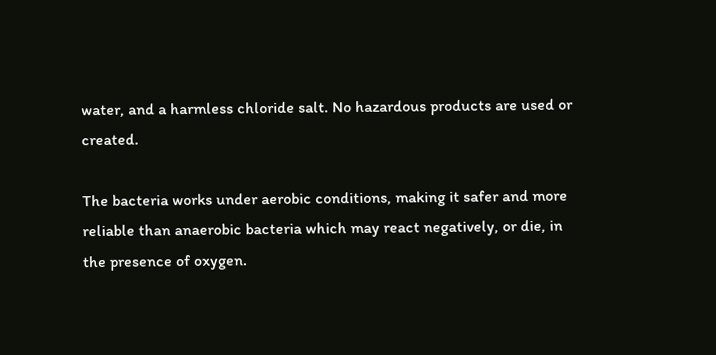water, and a harmless chloride salt. No hazardous products are used or created.

The bacteria works under aerobic conditions, making it safer and more reliable than anaerobic bacteria which may react negatively, or die, in the presence of oxygen.